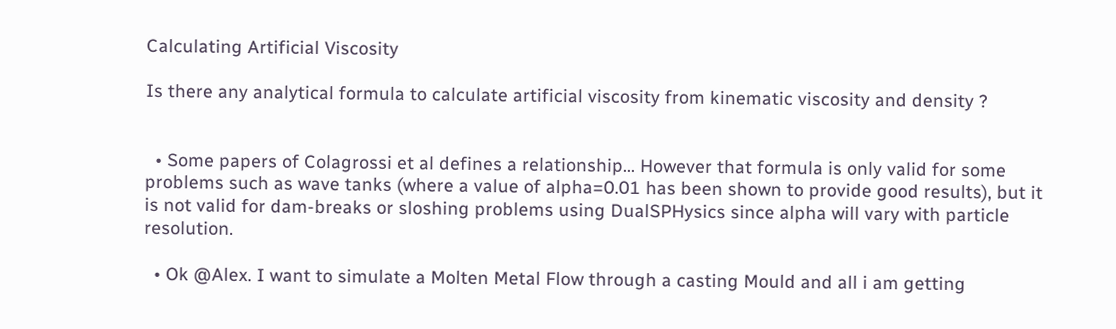Calculating Artificial Viscosity

Is there any analytical formula to calculate artificial viscosity from kinematic viscosity and density ?


  • Some papers of Colagrossi et al defines a relationship... However that formula is only valid for some problems such as wave tanks (where a value of alpha=0.01 has been shown to provide good results), but it is not valid for dam-breaks or sloshing problems using DualSPHysics since alpha will vary with particle resolution.

  • Ok @Alex. I want to simulate a Molten Metal Flow through a casting Mould and all i am getting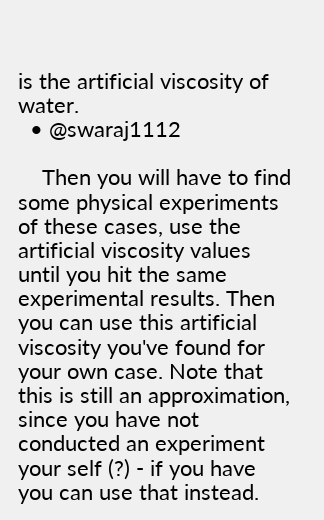is the artificial viscosity of water.
  • @swaraj1112

    Then you will have to find some physical experiments of these cases, use the artificial viscosity values until you hit the same experimental results. Then you can use this artificial viscosity you've found for your own case. Note that this is still an approximation, since you have not conducted an experiment your self (?) - if you have you can use that instead.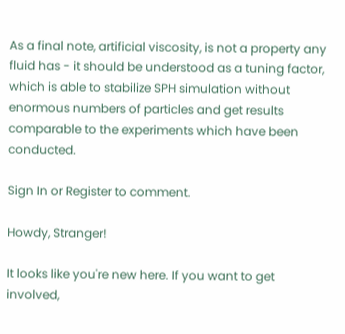As a final note, artificial viscosity, is not a property any fluid has - it should be understood as a tuning factor, which is able to stabilize SPH simulation without enormous numbers of particles and get results comparable to the experiments which have been conducted.

Sign In or Register to comment.

Howdy, Stranger!

It looks like you're new here. If you want to get involved,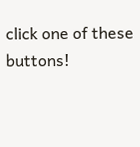click one of these buttons!